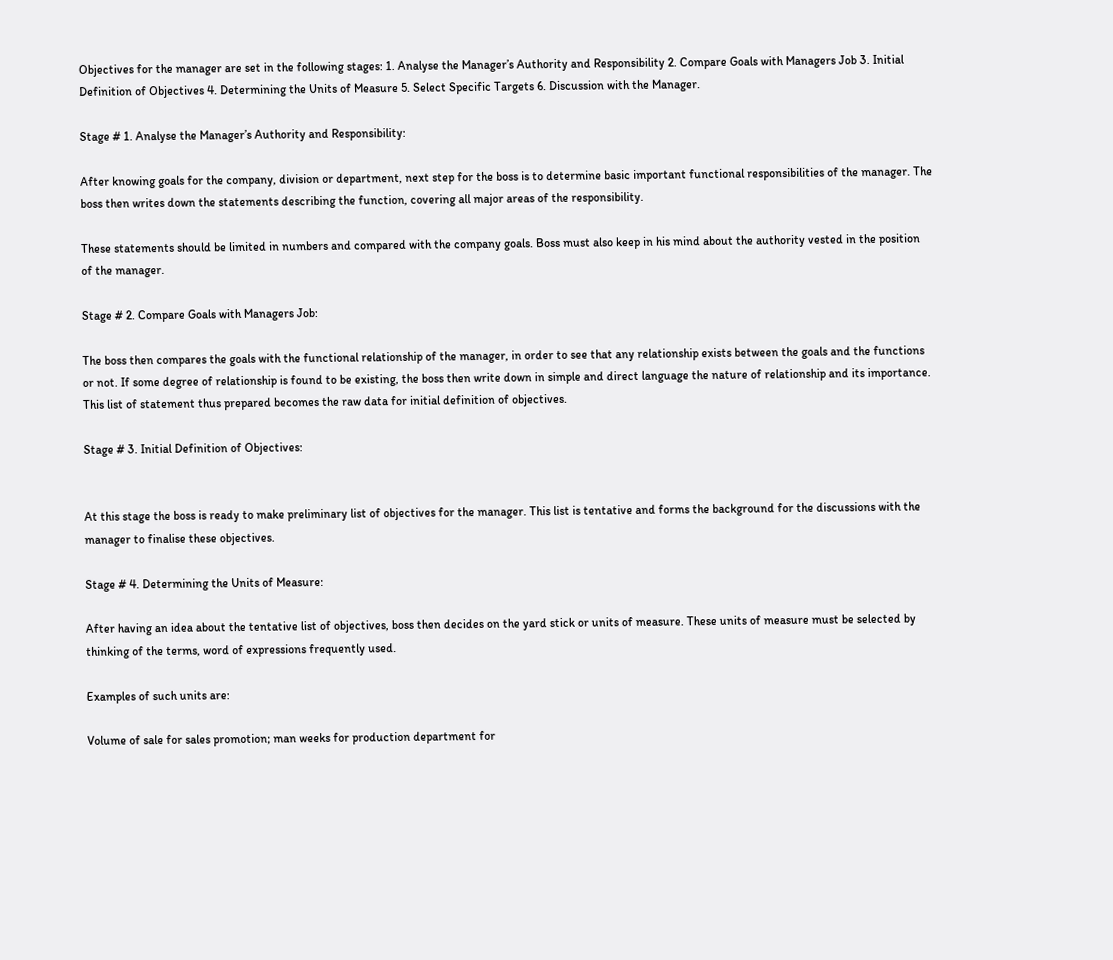Objectives for the manager are set in the following stages: 1. Analyse the Manager’s Authority and Responsibility 2. Compare Goals with Managers Job 3. Initial Definition of Objectives 4. Determining the Units of Measure 5. Select Specific Targets 6. Discussion with the Manager.

Stage # 1. Analyse the Manager’s Authority and Responsibility:

After knowing goals for the company, division or department, next step for the boss is to determine basic important functional responsibilities of the manager. The boss then writes down the statements describing the function, covering all major areas of the responsibility.

These statements should be limited in numbers and compared with the company goals. Boss must also keep in his mind about the authority vested in the position of the manager.

Stage # 2. Compare Goals with Managers Job:

The boss then compares the goals with the functional relationship of the manager, in order to see that any relationship exists between the goals and the functions or not. If some degree of relationship is found to be existing, the boss then write down in simple and direct language the nature of relationship and its importance. This list of statement thus prepared becomes the raw data for initial definition of objectives.

Stage # 3. Initial Definition of Objectives:


At this stage the boss is ready to make preliminary list of objectives for the manager. This list is tentative and forms the background for the discussions with the manager to finalise these objectives.

Stage # 4. Determining the Units of Measure:

After having an idea about the tentative list of objectives, boss then decides on the yard stick or units of measure. These units of measure must be selected by thinking of the terms, word of expressions frequently used.

Examples of such units are:

Volume of sale for sales promotion; man weeks for production department for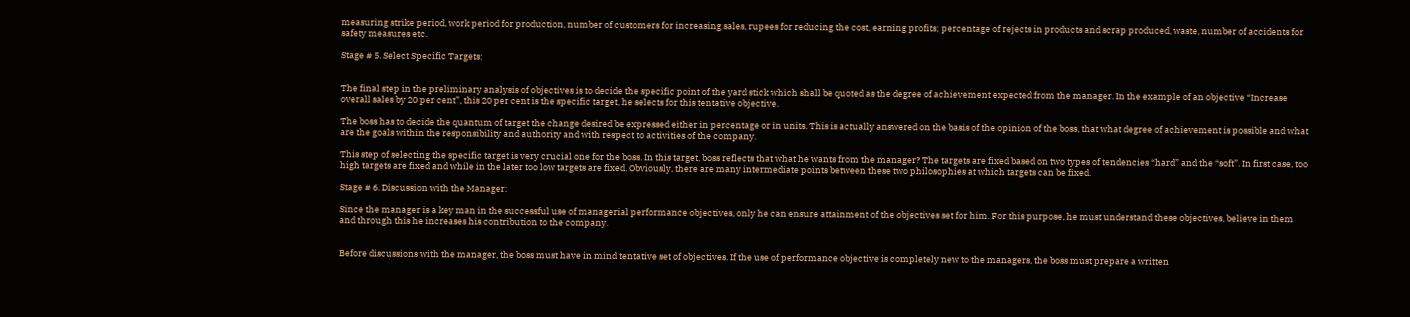measuring strike period, work period for production, number of customers for increasing sales, rupees for reducing the cost, earning profits; percentage of rejects in products and scrap produced, waste, number of accidents for safety measures etc.

Stage # 5. Select Specific Targets:


The final step in the preliminary analysis of objectives is to decide the specific point of the yard stick which shall be quoted as the degree of achievement expected from the manager. In the example of an objective “Increase overall sales by 20 per cent”, this 20 per cent is the specific target, he selects for this tentative objective.

The boss has to decide the quantum of target the change desired be expressed either in percentage or in units. This is actually answered on the basis of the opinion of the boss, that what degree of achievement is possible and what are the goals within the responsibility and authority and with respect to activities of the company.

This step of selecting the specific target is very crucial one for the boss. In this target, boss reflects that what he wants from the manager? The targets are fixed based on two types of tendencies “hard” and the “soft”. In first case, too high targets are fixed and while in the later too low targets are fixed. Obviously, there are many intermediate points between these two philosophies at which targets can be fixed.

Stage # 6. Discussion with the Manager:

Since the manager is a key man in the successful use of managerial performance objectives, only he can ensure attainment of the objectives set for him. For this purpose, he must understand these objectives, believe in them and through this he increases his contribution to the company.


Before discussions with the manager, the boss must have in mind tentative set of objectives. If the use of performance objective is completely new to the managers, the boss must prepare a written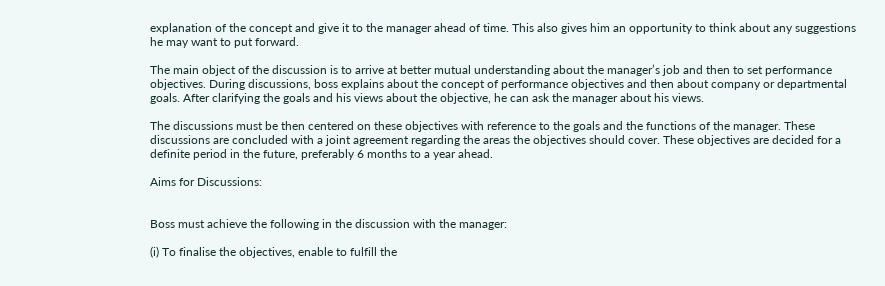explanation of the concept and give it to the manager ahead of time. This also gives him an opportunity to think about any suggestions he may want to put forward.

The main object of the discussion is to arrive at better mutual understanding about the manager’s job and then to set performance objectives. During discussions, boss explains about the concept of performance objectives and then about company or departmental goals. After clarifying the goals and his views about the objective, he can ask the manager about his views.

The discussions must be then centered on these objectives with reference to the goals and the functions of the manager. These discussions are concluded with a joint agreement regarding the areas the objectives should cover. These objectives are decided for a definite period in the future, preferably 6 months to a year ahead.

Aims for Discussions:


Boss must achieve the following in the discussion with the manager:

(i) To finalise the objectives, enable to fulfill the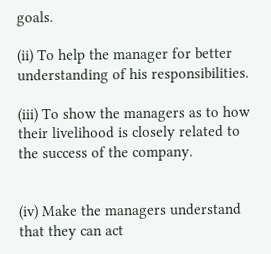goals.

(ii) To help the manager for better understanding of his responsibilities.

(iii) To show the managers as to how their livelihood is closely related to the success of the company.


(iv) Make the managers understand that they can act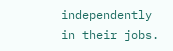independently in their jobs.